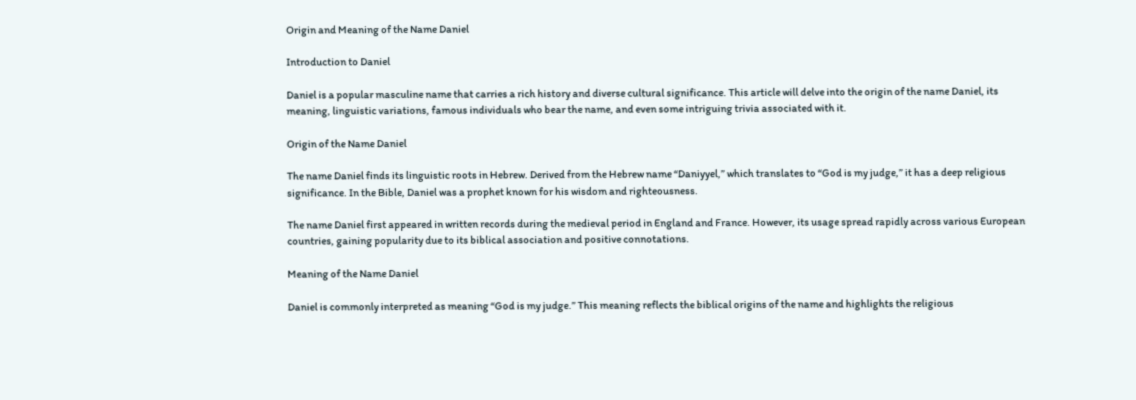Origin and Meaning of the Name Daniel

Introduction to Daniel

Daniel is a popular masculine name that carries a rich history and diverse cultural significance. This article will delve into the origin of the name Daniel, its meaning, linguistic variations, famous individuals who bear the name, and even some intriguing trivia associated with it.

Origin of the Name Daniel

The name Daniel finds its linguistic roots in Hebrew. Derived from the Hebrew name “Daniyyel,” which translates to “God is my judge,” it has a deep religious significance. In the Bible, Daniel was a prophet known for his wisdom and righteousness.

The name Daniel first appeared in written records during the medieval period in England and France. However, its usage spread rapidly across various European countries, gaining popularity due to its biblical association and positive connotations.

Meaning of the Name Daniel

Daniel is commonly interpreted as meaning “God is my judge.” This meaning reflects the biblical origins of the name and highlights the religious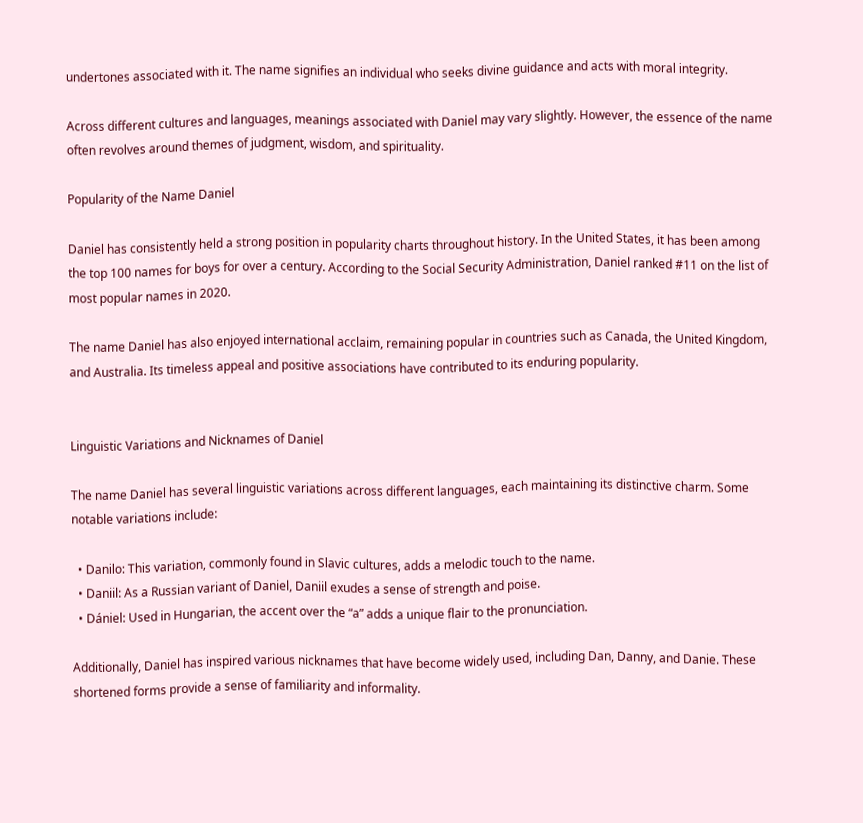undertones associated with it. The name signifies an individual who seeks divine guidance and acts with moral integrity.

Across different cultures and languages, meanings associated with Daniel may vary slightly. However, the essence of the name often revolves around themes of judgment, wisdom, and spirituality.

Popularity of the Name Daniel

Daniel has consistently held a strong position in popularity charts throughout history. In the United States, it has been among the top 100 names for boys for over a century. According to the Social Security Administration, Daniel ranked #11 on the list of most popular names in 2020.

The name Daniel has also enjoyed international acclaim, remaining popular in countries such as Canada, the United Kingdom, and Australia. Its timeless appeal and positive associations have contributed to its enduring popularity.


Linguistic Variations and Nicknames of Daniel

The name Daniel has several linguistic variations across different languages, each maintaining its distinctive charm. Some notable variations include:

  • Danilo: This variation, commonly found in Slavic cultures, adds a melodic touch to the name.
  • Daniil: As a Russian variant of Daniel, Daniil exudes a sense of strength and poise.
  • Dániel: Used in Hungarian, the accent over the “a” adds a unique flair to the pronunciation.

Additionally, Daniel has inspired various nicknames that have become widely used, including Dan, Danny, and Danie. These shortened forms provide a sense of familiarity and informality.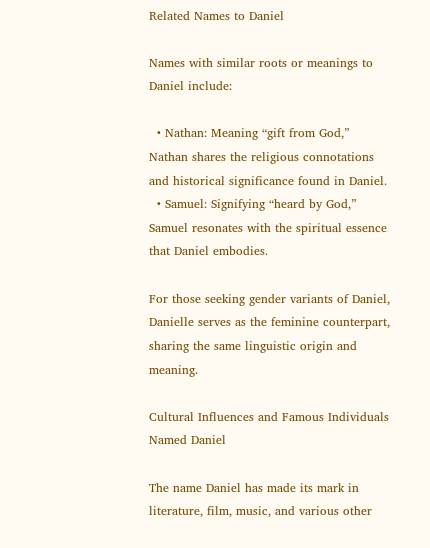Related Names to Daniel

Names with similar roots or meanings to Daniel include:

  • Nathan: Meaning “gift from God,” Nathan shares the religious connotations and historical significance found in Daniel.
  • Samuel: Signifying “heard by God,” Samuel resonates with the spiritual essence that Daniel embodies.

For those seeking gender variants of Daniel, Danielle serves as the feminine counterpart, sharing the same linguistic origin and meaning.

Cultural Influences and Famous Individuals Named Daniel

The name Daniel has made its mark in literature, film, music, and various other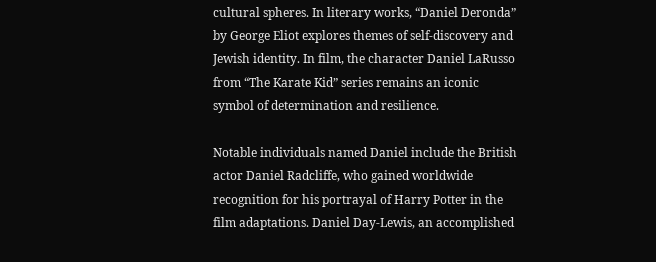cultural spheres. In literary works, “Daniel Deronda” by George Eliot explores themes of self-discovery and Jewish identity. In film, the character Daniel LaRusso from “The Karate Kid” series remains an iconic symbol of determination and resilience.

Notable individuals named Daniel include the British actor Daniel Radcliffe, who gained worldwide recognition for his portrayal of Harry Potter in the film adaptations. Daniel Day-Lewis, an accomplished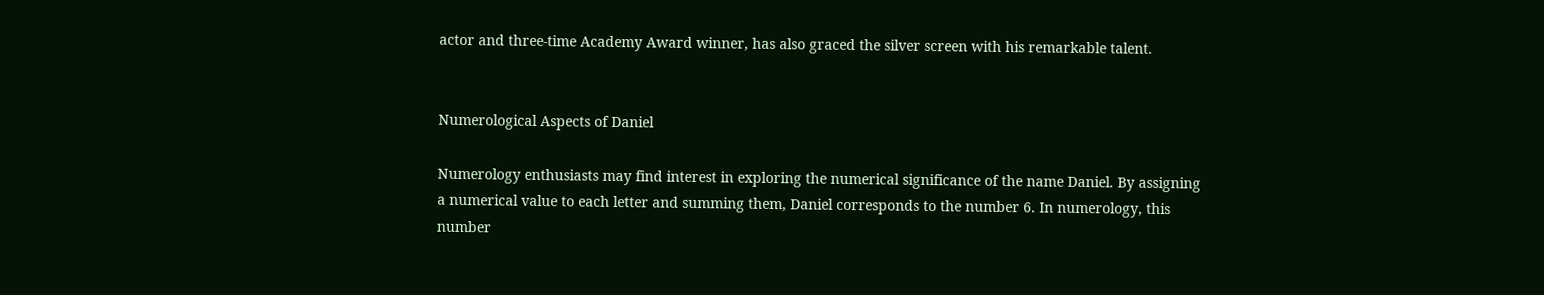actor and three-time Academy Award winner, has also graced the silver screen with his remarkable talent.


Numerological Aspects of Daniel

Numerology enthusiasts may find interest in exploring the numerical significance of the name Daniel. By assigning a numerical value to each letter and summing them, Daniel corresponds to the number 6. In numerology, this number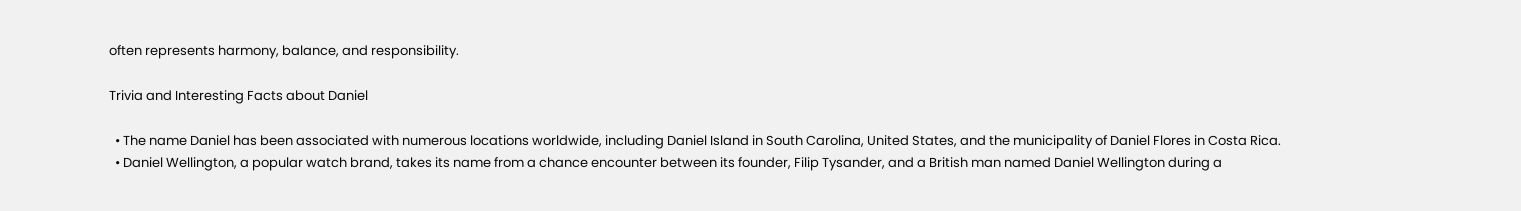often represents harmony, balance, and responsibility.

Trivia and Interesting Facts about Daniel

  • The name Daniel has been associated with numerous locations worldwide, including Daniel Island in South Carolina, United States, and the municipality of Daniel Flores in Costa Rica.
  • Daniel Wellington, a popular watch brand, takes its name from a chance encounter between its founder, Filip Tysander, and a British man named Daniel Wellington during a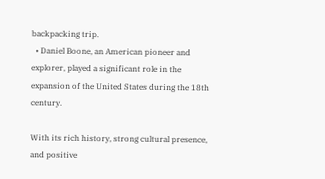backpacking trip.
  • Daniel Boone, an American pioneer and explorer, played a significant role in the expansion of the United States during the 18th century.

With its rich history, strong cultural presence, and positive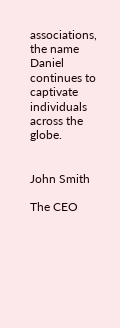associations, the name Daniel continues to captivate individuals across the globe.


John Smith

The CEO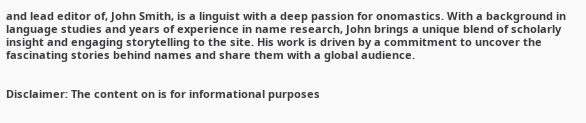and lead editor of, John Smith, is a linguist with a deep passion for onomastics. With a background in language studies and years of experience in name research, John brings a unique blend of scholarly insight and engaging storytelling to the site. His work is driven by a commitment to uncover the fascinating stories behind names and share them with a global audience.


Disclaimer: The content on is for informational purposes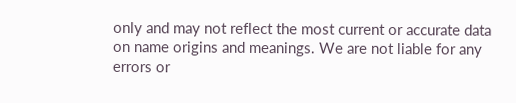only and may not reflect the most current or accurate data on name origins and meanings. We are not liable for any errors or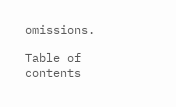omissions.

Table of contents